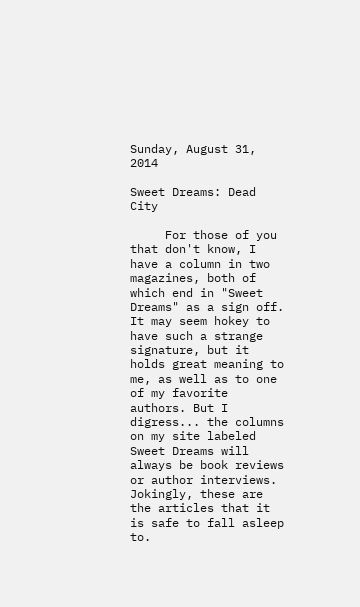Sunday, August 31, 2014

Sweet Dreams: Dead City

     For those of you that don't know, I have a column in two magazines, both of which end in "Sweet Dreams" as a sign off. It may seem hokey to have such a strange signature, but it holds great meaning to me, as well as to one of my favorite authors. But I digress... the columns on my site labeled Sweet Dreams will always be book reviews or author interviews. Jokingly, these are the articles that it is safe to fall asleep to.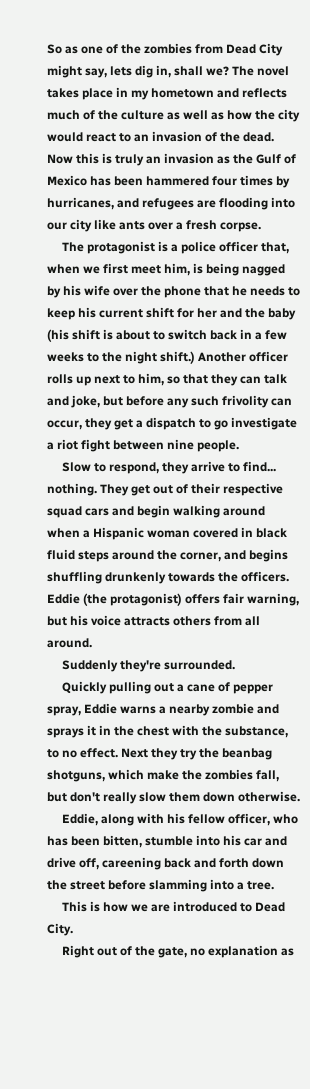So as one of the zombies from Dead City might say, lets dig in, shall we? The novel takes place in my hometown and reflects much of the culture as well as how the city would react to an invasion of the dead. Now this is truly an invasion as the Gulf of Mexico has been hammered four times by hurricanes, and refugees are flooding into our city like ants over a fresh corpse.
     The protagonist is a police officer that, when we first meet him, is being nagged by his wife over the phone that he needs to keep his current shift for her and the baby (his shift is about to switch back in a few weeks to the night shift.) Another officer rolls up next to him, so that they can talk and joke, but before any such frivolity can occur, they get a dispatch to go investigate a riot fight between nine people.
     Slow to respond, they arrive to find... nothing. They get out of their respective squad cars and begin walking around when a Hispanic woman covered in black fluid steps around the corner, and begins shuffling drunkenly towards the officers. Eddie (the protagonist) offers fair warning, but his voice attracts others from all around.
     Suddenly they're surrounded.
     Quickly pulling out a cane of pepper spray, Eddie warns a nearby zombie and sprays it in the chest with the substance, to no effect. Next they try the beanbag shotguns, which make the zombies fall, but don't really slow them down otherwise.
     Eddie, along with his fellow officer, who has been bitten, stumble into his car and drive off, careening back and forth down the street before slamming into a tree.
     This is how we are introduced to Dead City.
     Right out of the gate, no explanation as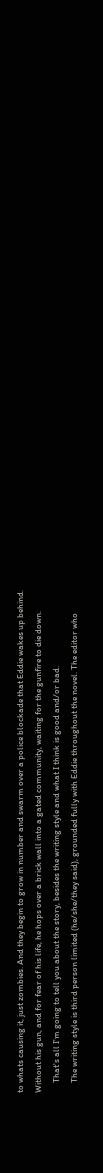to whats causing it, just zombies. And they begin to grow in number and swarm over a police blockade that Eddie wakes up behind. Without his gun, and for fear of his life, he hops over a brick wall into a gated community, waiting for the gunfire to die down.
     That's all I'm going to tell you about the story, besides the writing style and what I think is good and/or bad.
     The writing style is third person limited (he/she/they said), grounded fully with Eddie throughout the novel. The editor who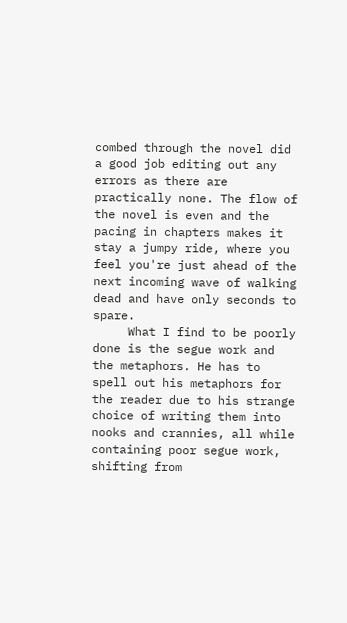combed through the novel did a good job editing out any errors as there are practically none. The flow of the novel is even and the pacing in chapters makes it stay a jumpy ride, where you feel you're just ahead of the next incoming wave of walking dead and have only seconds to spare.
     What I find to be poorly done is the segue work and the metaphors. He has to spell out his metaphors for the reader due to his strange choice of writing them into nooks and crannies, all while containing poor segue work, shifting from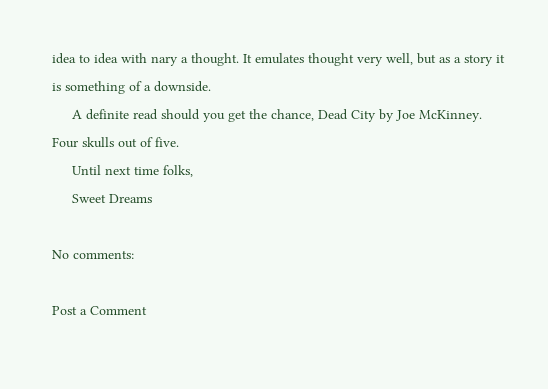idea to idea with nary a thought. It emulates thought very well, but as a story it is something of a downside.
     A definite read should you get the chance, Dead City by Joe McKinney. Four skulls out of five.
     Until next time folks,
     Sweet Dreams

No comments:

Post a Comment